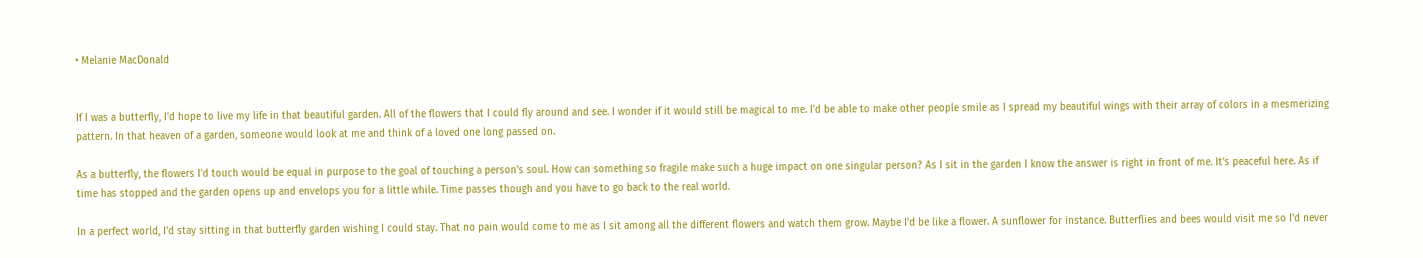• Melanie MacDonald


If I was a butterfly, I'd hope to live my life in that beautiful garden. All of the flowers that I could fly around and see. I wonder if it would still be magical to me. I'd be able to make other people smile as I spread my beautiful wings with their array of colors in a mesmerizing pattern. In that heaven of a garden, someone would look at me and think of a loved one long passed on.

As a butterfly, the flowers I'd touch would be equal in purpose to the goal of touching a person's soul. How can something so fragile make such a huge impact on one singular person? As I sit in the garden I know the answer is right in front of me. It's peaceful here. As if time has stopped and the garden opens up and envelops you for a little while. Time passes though and you have to go back to the real world.

In a perfect world, I'd stay sitting in that butterfly garden wishing I could stay. That no pain would come to me as I sit among all the different flowers and watch them grow. Maybe I'd be like a flower. A sunflower for instance. Butterflies and bees would visit me so I'd never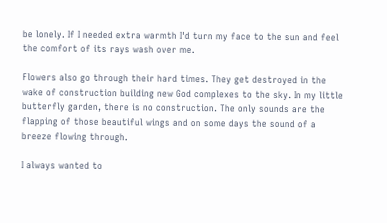be lonely. If I needed extra warmth I'd turn my face to the sun and feel the comfort of its rays wash over me.

Flowers also go through their hard times. They get destroyed in the wake of construction building new God complexes to the sky. In my little butterfly garden, there is no construction. The only sounds are the flapping of those beautiful wings and on some days the sound of a breeze flowing through.

I always wanted to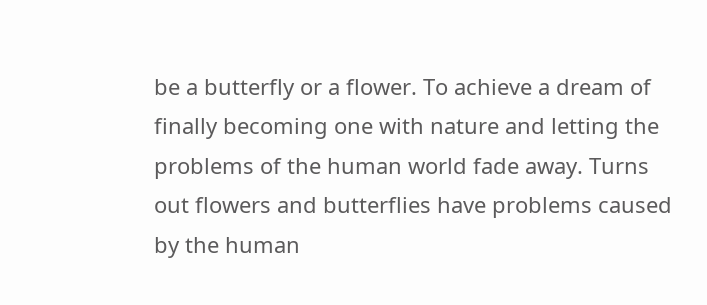be a butterfly or a flower. To achieve a dream of finally becoming one with nature and letting the problems of the human world fade away. Turns out flowers and butterflies have problems caused by the human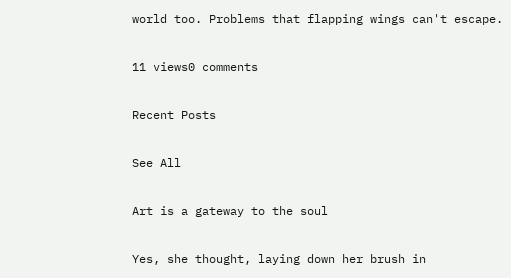world too. Problems that flapping wings can't escape.

11 views0 comments

Recent Posts

See All

Art is a gateway to the soul

Yes, she thought, laying down her brush in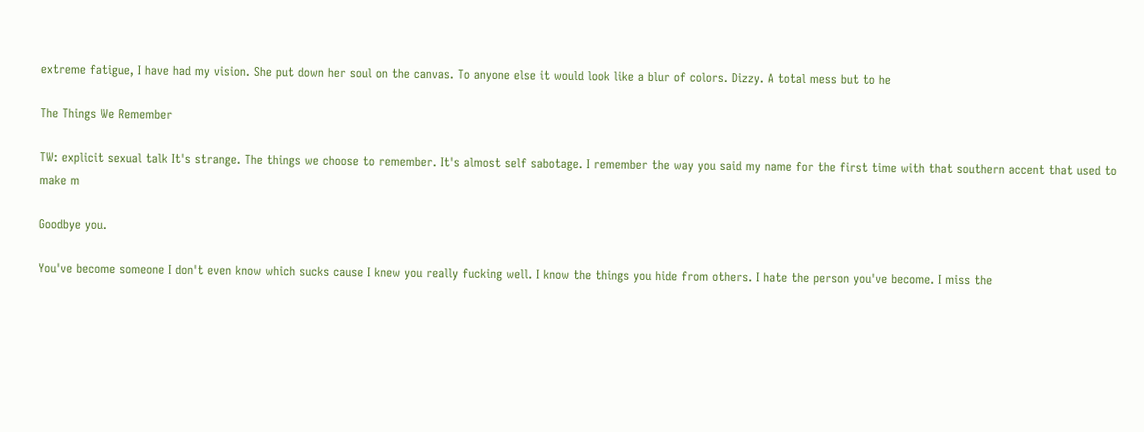extreme fatigue, I have had my vision. She put down her soul on the canvas. To anyone else it would look like a blur of colors. Dizzy. A total mess but to he

The Things We Remember

TW: explicit sexual talk It's strange. The things we choose to remember. It's almost self sabotage. I remember the way you said my name for the first time with that southern accent that used to make m

Goodbye you.

You've become someone I don't even know which sucks cause I knew you really fucking well. I know the things you hide from others. I hate the person you've become. I miss the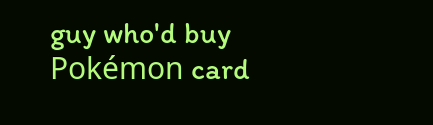guy who'd buy Pokémon card